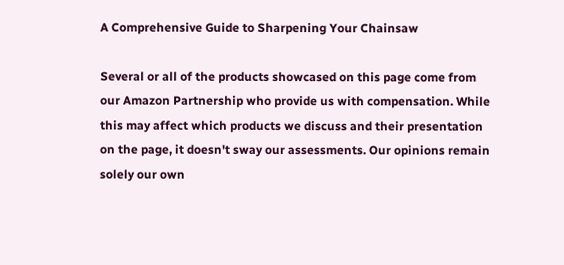A Comprehensive Guide to Sharpening Your Chainsaw

Several or all of the products showcased on this page come from our Amazon Partnership who provide us with compensation. While this may affect which products we discuss and their presentation on the page, it doesn't sway our assessments. Our opinions remain solely our own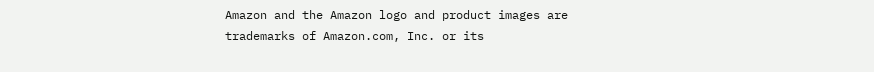Amazon and the Amazon logo and product images are trademarks of Amazon.com, Inc. or its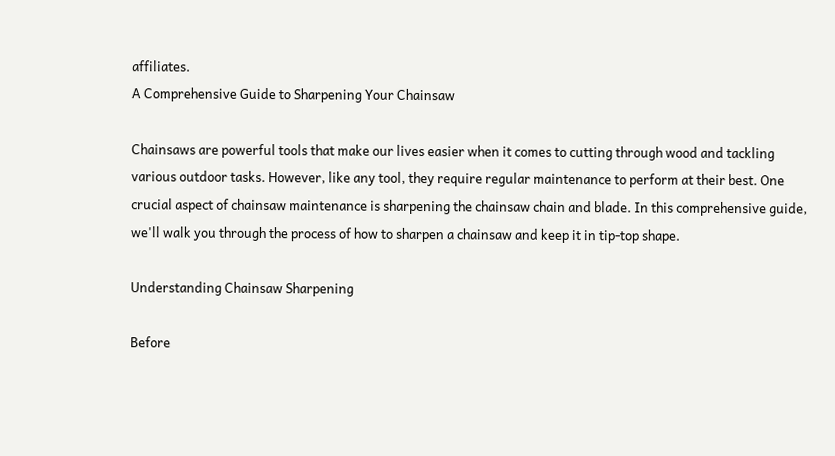affiliates.
A Comprehensive Guide to Sharpening Your Chainsaw

Chainsaws are powerful tools that make our lives easier when it comes to cutting through wood and tackling various outdoor tasks. However, like any tool, they require regular maintenance to perform at their best. One crucial aspect of chainsaw maintenance is sharpening the chainsaw chain and blade. In this comprehensive guide, we'll walk you through the process of how to sharpen a chainsaw and keep it in tip-top shape.

Understanding Chainsaw Sharpening

Before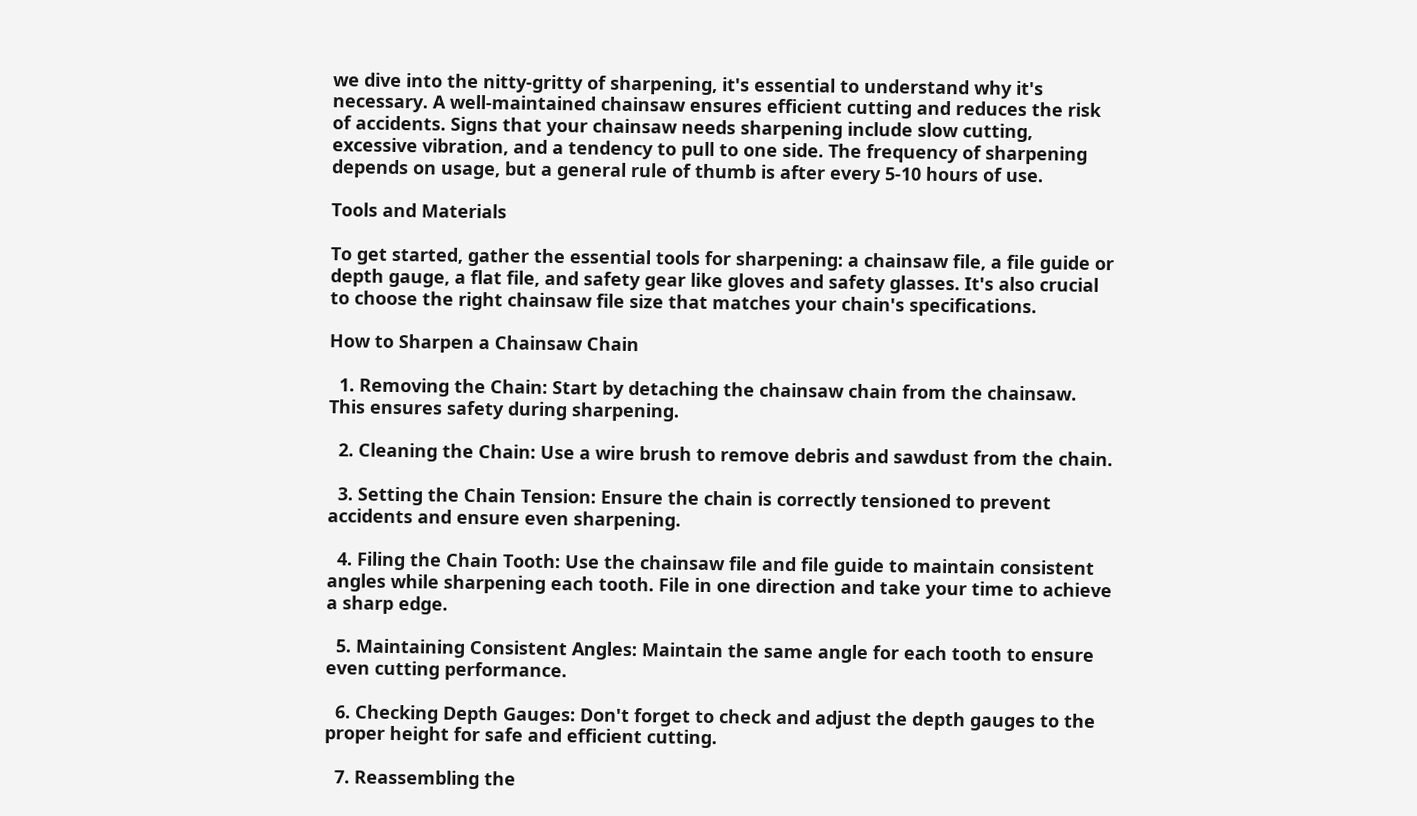we dive into the nitty-gritty of sharpening, it's essential to understand why it's necessary. A well-maintained chainsaw ensures efficient cutting and reduces the risk of accidents. Signs that your chainsaw needs sharpening include slow cutting, excessive vibration, and a tendency to pull to one side. The frequency of sharpening depends on usage, but a general rule of thumb is after every 5-10 hours of use.

Tools and Materials

To get started, gather the essential tools for sharpening: a chainsaw file, a file guide or depth gauge, a flat file, and safety gear like gloves and safety glasses. It's also crucial to choose the right chainsaw file size that matches your chain's specifications.

How to Sharpen a Chainsaw Chain

  1. Removing the Chain: Start by detaching the chainsaw chain from the chainsaw. This ensures safety during sharpening.

  2. Cleaning the Chain: Use a wire brush to remove debris and sawdust from the chain.

  3. Setting the Chain Tension: Ensure the chain is correctly tensioned to prevent accidents and ensure even sharpening.

  4. Filing the Chain Tooth: Use the chainsaw file and file guide to maintain consistent angles while sharpening each tooth. File in one direction and take your time to achieve a sharp edge.

  5. Maintaining Consistent Angles: Maintain the same angle for each tooth to ensure even cutting performance.

  6. Checking Depth Gauges: Don't forget to check and adjust the depth gauges to the proper height for safe and efficient cutting.

  7. Reassembling the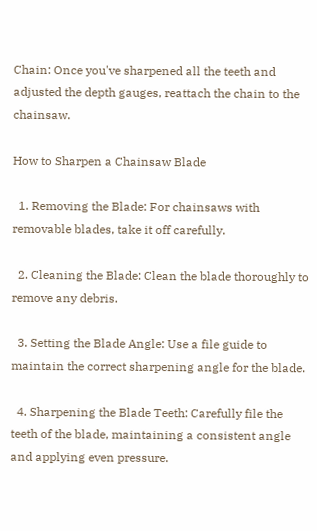Chain: Once you've sharpened all the teeth and adjusted the depth gauges, reattach the chain to the chainsaw.

How to Sharpen a Chainsaw Blade

  1. Removing the Blade: For chainsaws with removable blades, take it off carefully.

  2. Cleaning the Blade: Clean the blade thoroughly to remove any debris.

  3. Setting the Blade Angle: Use a file guide to maintain the correct sharpening angle for the blade.

  4. Sharpening the Blade Teeth: Carefully file the teeth of the blade, maintaining a consistent angle and applying even pressure.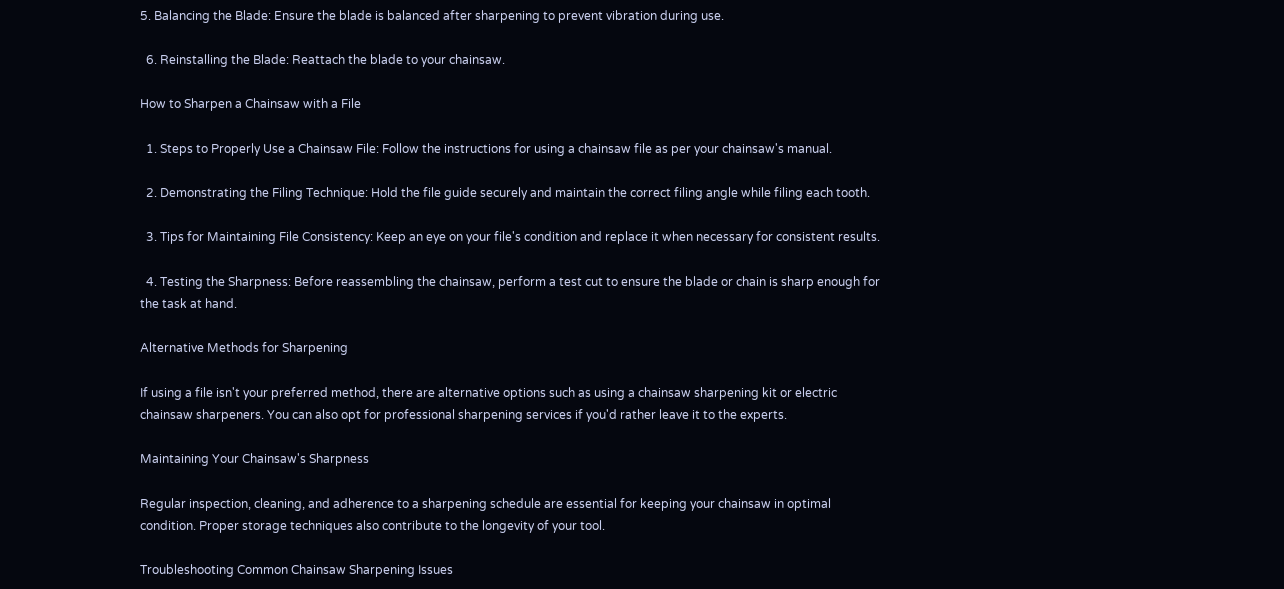5. Balancing the Blade: Ensure the blade is balanced after sharpening to prevent vibration during use.

  6. Reinstalling the Blade: Reattach the blade to your chainsaw.

How to Sharpen a Chainsaw with a File

  1. Steps to Properly Use a Chainsaw File: Follow the instructions for using a chainsaw file as per your chainsaw's manual.

  2. Demonstrating the Filing Technique: Hold the file guide securely and maintain the correct filing angle while filing each tooth.

  3. Tips for Maintaining File Consistency: Keep an eye on your file's condition and replace it when necessary for consistent results.

  4. Testing the Sharpness: Before reassembling the chainsaw, perform a test cut to ensure the blade or chain is sharp enough for the task at hand.

Alternative Methods for Sharpening

If using a file isn't your preferred method, there are alternative options such as using a chainsaw sharpening kit or electric chainsaw sharpeners. You can also opt for professional sharpening services if you'd rather leave it to the experts.

Maintaining Your Chainsaw's Sharpness

Regular inspection, cleaning, and adherence to a sharpening schedule are essential for keeping your chainsaw in optimal condition. Proper storage techniques also contribute to the longevity of your tool.

Troubleshooting Common Chainsaw Sharpening Issues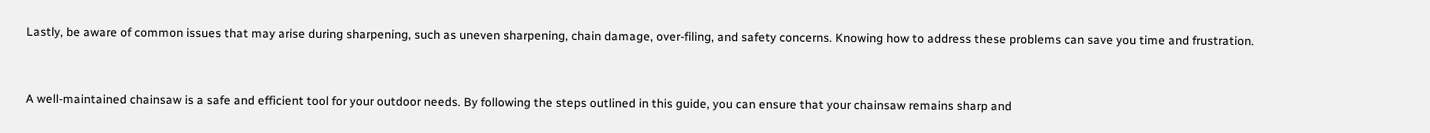Lastly, be aware of common issues that may arise during sharpening, such as uneven sharpening, chain damage, over-filing, and safety concerns. Knowing how to address these problems can save you time and frustration.


A well-maintained chainsaw is a safe and efficient tool for your outdoor needs. By following the steps outlined in this guide, you can ensure that your chainsaw remains sharp and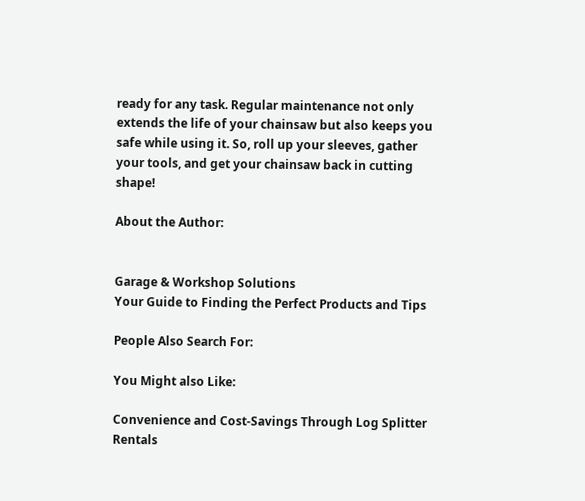ready for any task. Regular maintenance not only extends the life of your chainsaw but also keeps you safe while using it. So, roll up your sleeves, gather your tools, and get your chainsaw back in cutting shape!

About the Author:


Garage & Workshop Solutions
Your Guide to Finding the Perfect Products and Tips

People Also Search For:

You Might also Like:

Convenience and Cost-Savings Through Log Splitter Rentals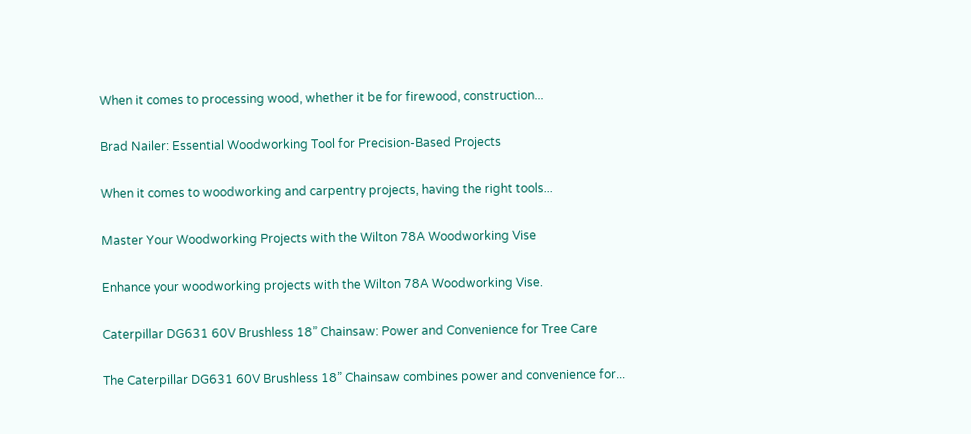When it comes to processing wood, whether it be for firewood, construction...

Brad Nailer: Essential Woodworking Tool for Precision-Based Projects

When it comes to woodworking and carpentry projects, having the right tools...

Master Your Woodworking Projects with the Wilton 78A Woodworking Vise

Enhance your woodworking projects with the Wilton 78A Woodworking Vise.

Caterpillar DG631 60V Brushless 18” Chainsaw: Power and Convenience for Tree Care

The Caterpillar DG631 60V Brushless 18” Chainsaw combines power and convenience for...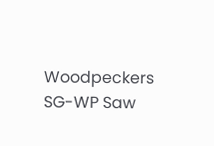Woodpeckers SG-WP Saw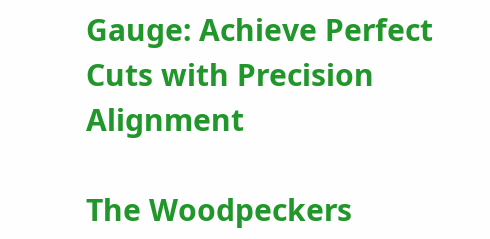Gauge: Achieve Perfect Cuts with Precision Alignment

The Woodpeckers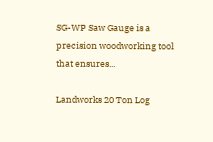SG-WP Saw Gauge is a precision woodworking tool that ensures...

Landworks 20 Ton Log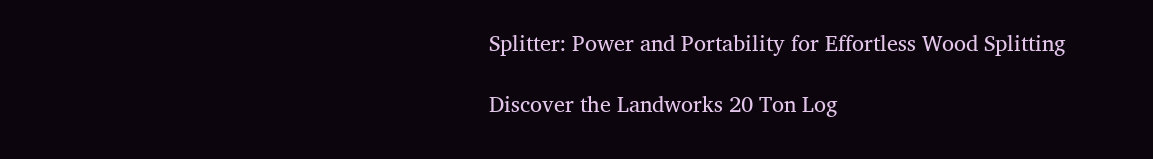Splitter: Power and Portability for Effortless Wood Splitting

Discover the Landworks 20 Ton Log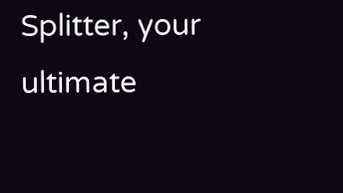Splitter, your ultimate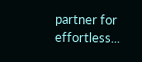partner for effortless...